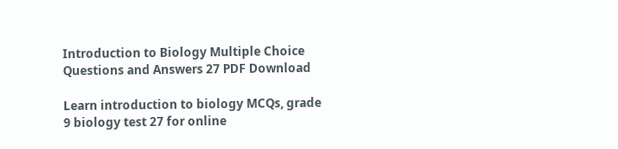Introduction to Biology Multiple Choice Questions and Answers 27 PDF Download

Learn introduction to biology MCQs, grade 9 biology test 27 for online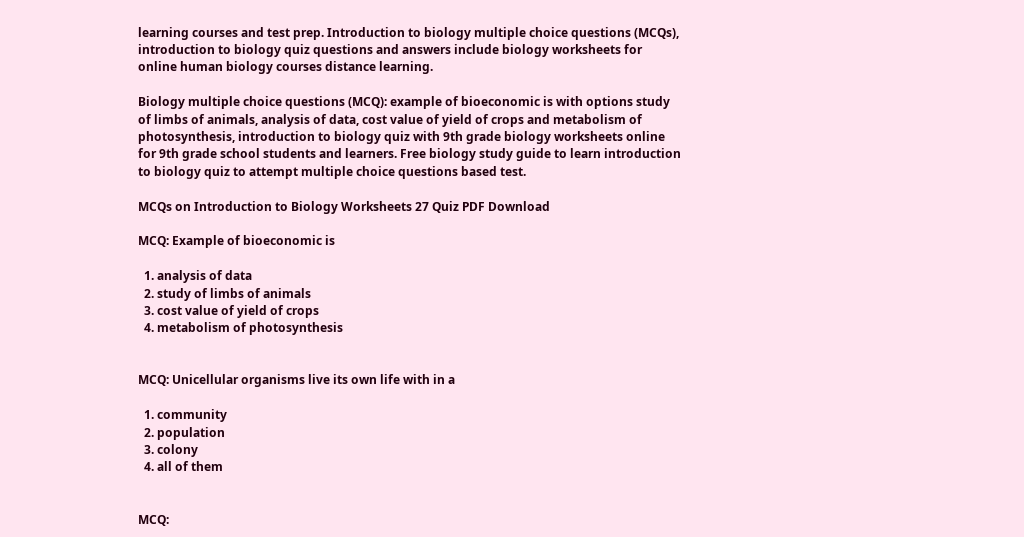learning courses and test prep. Introduction to biology multiple choice questions (MCQs), introduction to biology quiz questions and answers include biology worksheets for online human biology courses distance learning.

Biology multiple choice questions (MCQ): example of bioeconomic is with options study of limbs of animals, analysis of data, cost value of yield of crops and metabolism of photosynthesis, introduction to biology quiz with 9th grade biology worksheets online for 9th grade school students and learners. Free biology study guide to learn introduction to biology quiz to attempt multiple choice questions based test.

MCQs on Introduction to Biology Worksheets 27 Quiz PDF Download

MCQ: Example of bioeconomic is

  1. analysis of data
  2. study of limbs of animals
  3. cost value of yield of crops
  4. metabolism of photosynthesis


MCQ: Unicellular organisms live its own life with in a

  1. community
  2. population
  3. colony
  4. all of them


MCQ: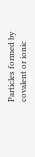Particles formed by covalent or ionic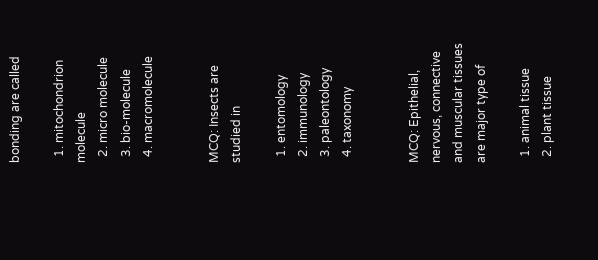bonding are called

  1. mitochondrion molecule
  2. micro molecule
  3. bio-molecule
  4. macromolecule


MCQ: Insects are studied in

  1. entomology
  2. immunology
  3. paleontology
  4. taxonomy


MCQ: Epithelial, nervous, connective and muscular tissues are major type of

  1. animal tissue
  2. plant tissue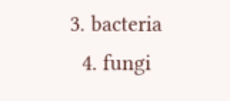3. bacteria
  4. fungi